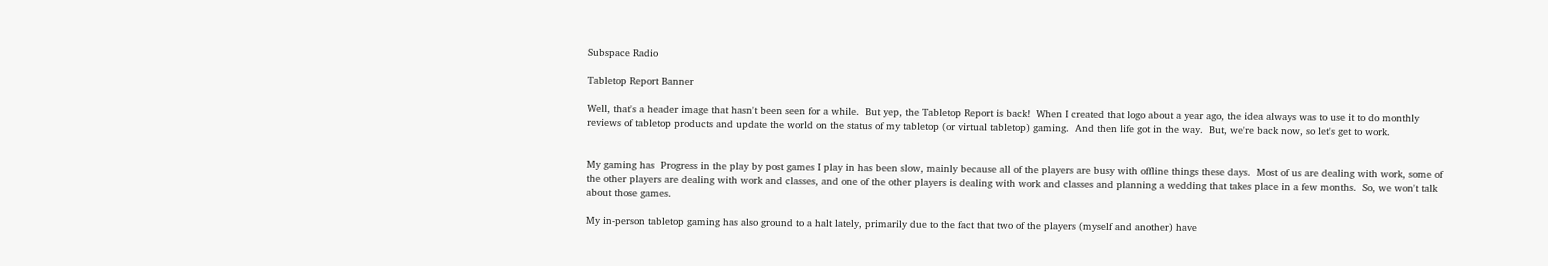Subspace Radio

Tabletop Report Banner

Well, that's a header image that hasn't been seen for a while.  But yep, the Tabletop Report is back!  When I created that logo about a year ago, the idea always was to use it to do monthly reviews of tabletop products and update the world on the status of my tabletop (or virtual tabletop) gaming.  And then life got in the way.  But, we're back now, so let's get to work.


My gaming has  Progress in the play by post games I play in has been slow, mainly because all of the players are busy with offline things these days.  Most of us are dealing with work, some of the other players are dealing with work and classes, and one of the other players is dealing with work and classes and planning a wedding that takes place in a few months.  So, we won't talk about those games.

My in-person tabletop gaming has also ground to a halt lately, primarily due to the fact that two of the players (myself and another) have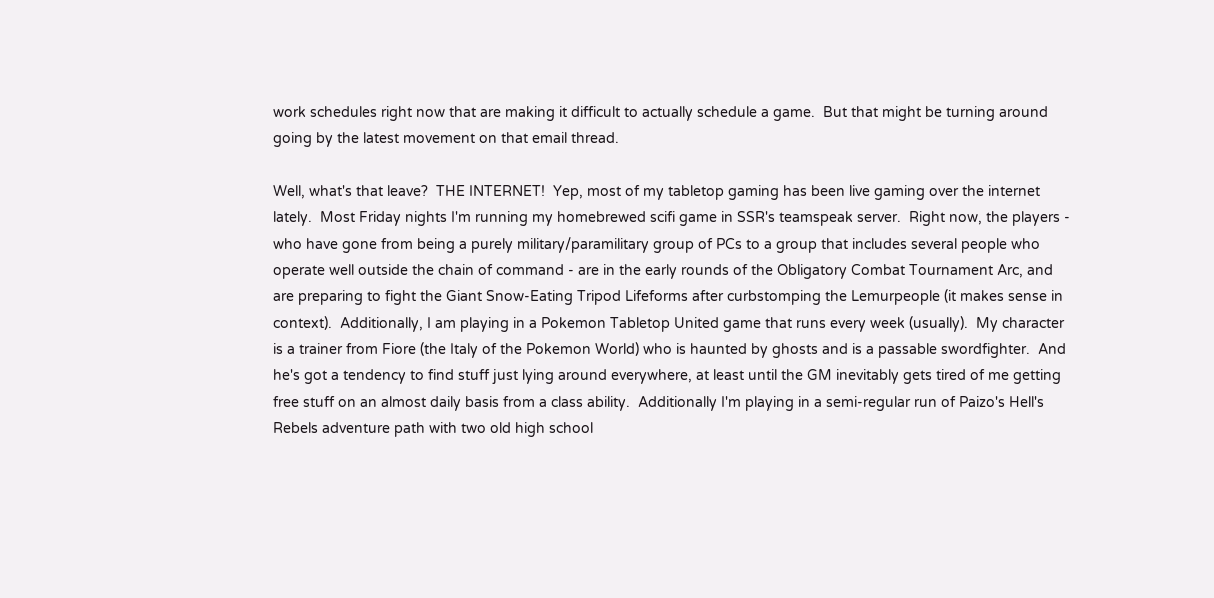work schedules right now that are making it difficult to actually schedule a game.  But that might be turning around going by the latest movement on that email thread.

Well, what's that leave?  THE INTERNET!  Yep, most of my tabletop gaming has been live gaming over the internet lately.  Most Friday nights I'm running my homebrewed scifi game in SSR's teamspeak server.  Right now, the players - who have gone from being a purely military/paramilitary group of PCs to a group that includes several people who operate well outside the chain of command - are in the early rounds of the Obligatory Combat Tournament Arc, and are preparing to fight the Giant Snow-Eating Tripod Lifeforms after curbstomping the Lemurpeople (it makes sense in context).  Additionally, I am playing in a Pokemon Tabletop United game that runs every week (usually).  My character is a trainer from Fiore (the Italy of the Pokemon World) who is haunted by ghosts and is a passable swordfighter.  And he's got a tendency to find stuff just lying around everywhere, at least until the GM inevitably gets tired of me getting free stuff on an almost daily basis from a class ability.  Additionally I'm playing in a semi-regular run of Paizo's Hell's Rebels adventure path with two old high school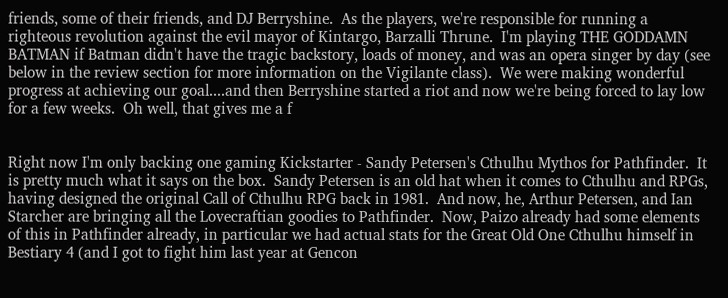friends, some of their friends, and DJ Berryshine.  As the players, we're responsible for running a righteous revolution against the evil mayor of Kintargo, Barzalli Thrune.  I'm playing THE GODDAMN BATMAN if Batman didn't have the tragic backstory, loads of money, and was an opera singer by day (see below in the review section for more information on the Vigilante class).  We were making wonderful progress at achieving our goal....and then Berryshine started a riot and now we're being forced to lay low for a few weeks.  Oh well, that gives me a f


Right now I'm only backing one gaming Kickstarter - Sandy Petersen's Cthulhu Mythos for Pathfinder.  It is pretty much what it says on the box.  Sandy Petersen is an old hat when it comes to Cthulhu and RPGs, having designed the original Call of Cthulhu RPG back in 1981.  And now, he, Arthur Petersen, and Ian Starcher are bringing all the Lovecraftian goodies to Pathfinder.  Now, Paizo already had some elements of this in Pathfinder already, in particular we had actual stats for the Great Old One Cthulhu himself in Bestiary 4 (and I got to fight him last year at Gencon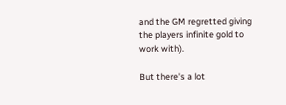and the GM regretted giving the players infinite gold to work with).

But there's a lot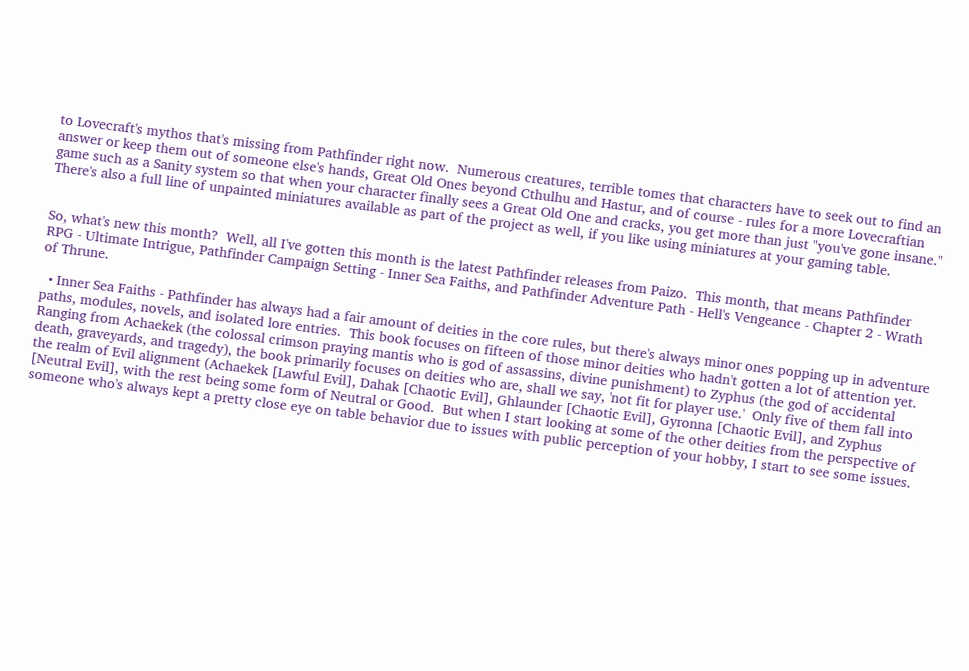to Lovecraft's mythos that's missing from Pathfinder right now.  Numerous creatures, terrible tomes that characters have to seek out to find an answer or keep them out of someone else's hands, Great Old Ones beyond Cthulhu and Hastur, and of course - rules for a more Lovecraftian game such as a Sanity system so that when your character finally sees a Great Old One and cracks, you get more than just "you've gone insane."  There's also a full line of unpainted miniatures available as part of the project as well, if you like using miniatures at your gaming table.


So, what's new this month?  Well, all I've gotten this month is the latest Pathfinder releases from Paizo.  This month, that means Pathfinder RPG - Ultimate Intrigue, Pathfinder Campaign Setting - Inner Sea Faiths, and Pathfinder Adventure Path - Hell's Vengeance - Chapter 2 - Wrath of Thrune.

  • Inner Sea Faiths - Pathfinder has always had a fair amount of deities in the core rules, but there's always minor ones popping up in adventure paths, modules, novels, and isolated lore entries.  This book focuses on fifteen of those minor deities who hadn't gotten a lot of attention yet.  Ranging from Achaekek (the colossal crimson praying mantis who is god of assassins, divine punishment) to Zyphus (the god of accidental death, graveyards, and tragedy), the book primarily focuses on deities who are, shall we say, 'not fit for player use.'  Only five of them fall into the realm of Evil alignment (Achaekek [Lawful Evil], Dahak [Chaotic Evil], Ghlaunder [Chaotic Evil], Gyronna [Chaotic Evil], and Zyphus [Neutral Evil], with the rest being some form of Neutral or Good.  But when I start looking at some of the other deities from the perspective of someone who's always kept a pretty close eye on table behavior due to issues with public perception of your hobby, I start to see some issues.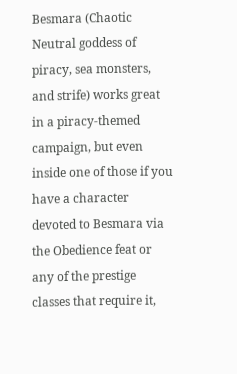Besmara (Chaotic Neutral goddess of piracy, sea monsters, and strife) works great in a piracy-themed campaign, but even inside one of those if you have a character devoted to Besmara via the Obedience feat or any of the prestige classes that require it,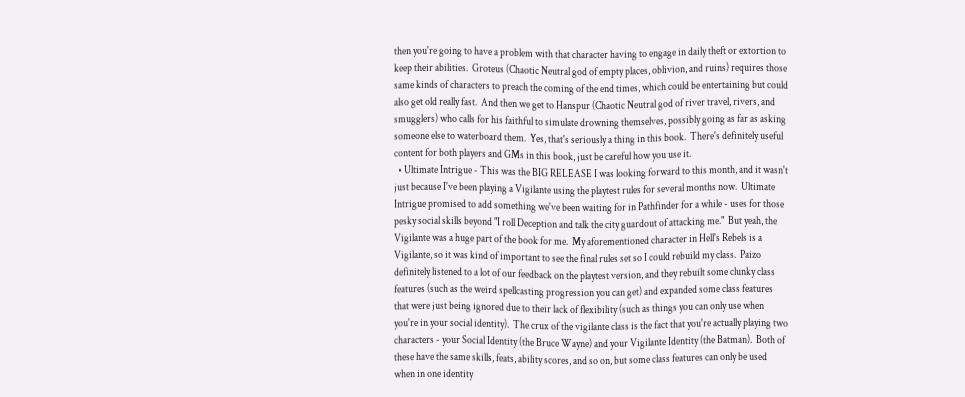then you're going to have a problem with that character having to engage in daily theft or extortion to keep their abilities.  Groteus (Chaotic Neutral god of empty places, oblivion, and ruins) requires those same kinds of characters to preach the coming of the end times, which could be entertaining but could also get old really fast.  And then we get to Hanspur (Chaotic Neutral god of river travel, rivers, and smugglers) who calls for his faithful to simulate drowning themselves, possibly going as far as asking someone else to waterboard them.  Yes, that's seriously a thing in this book.  There's definitely useful content for both players and GMs in this book, just be careful how you use it.
  • Ultimate Intrigue - This was the BIG RELEASE I was looking forward to this month, and it wasn't just because I've been playing a Vigilante using the playtest rules for several months now.  Ultimate Intrigue promised to add something we've been waiting for in Pathfinder for a while - uses for those pesky social skills beyond "I roll Deception and talk the city guardout of attacking me."  But yeah, the Vigilante was a huge part of the book for me.  My aforementioned character in Hell's Rebels is a Vigilante, so it was kind of important to see the final rules set so I could rebuild my class.  Paizo definitely listened to a lot of our feedback on the playtest version, and they rebuilt some clunky class features (such as the weird spellcasting progression you can get) and expanded some class features that were just being ignored due to their lack of flexibility (such as things you can only use when you're in your social identity).  The crux of the vigilante class is the fact that you're actually playing two characters - your Social Identity (the Bruce Wayne) and your Vigilante Identity (the Batman).  Both of these have the same skills, feats, ability scores, and so on, but some class features can only be used when in one identity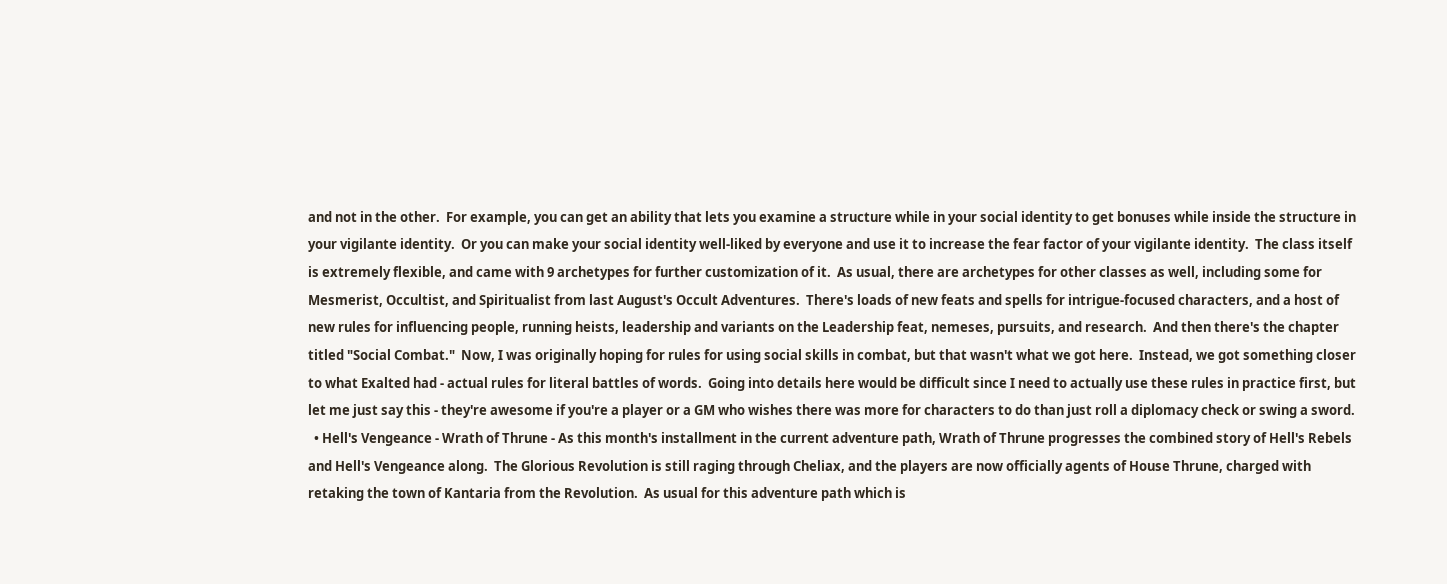and not in the other.  For example, you can get an ability that lets you examine a structure while in your social identity to get bonuses while inside the structure in your vigilante identity.  Or you can make your social identity well-liked by everyone and use it to increase the fear factor of your vigilante identity.  The class itself is extremely flexible, and came with 9 archetypes for further customization of it.  As usual, there are archetypes for other classes as well, including some for Mesmerist, Occultist, and Spiritualist from last August's Occult Adventures.  There's loads of new feats and spells for intrigue-focused characters, and a host of new rules for influencing people, running heists, leadership and variants on the Leadership feat, nemeses, pursuits, and research.  And then there's the chapter titled "Social Combat."  Now, I was originally hoping for rules for using social skills in combat, but that wasn't what we got here.  Instead, we got something closer to what Exalted had - actual rules for literal battles of words.  Going into details here would be difficult since I need to actually use these rules in practice first, but let me just say this - they're awesome if you're a player or a GM who wishes there was more for characters to do than just roll a diplomacy check or swing a sword.
  • Hell's Vengeance - Wrath of Thrune - As this month's installment in the current adventure path, Wrath of Thrune progresses the combined story of Hell's Rebels and Hell's Vengeance along.  The Glorious Revolution is still raging through Cheliax, and the players are now officially agents of House Thrune, charged with retaking the town of Kantaria from the Revolution.  As usual for this adventure path which is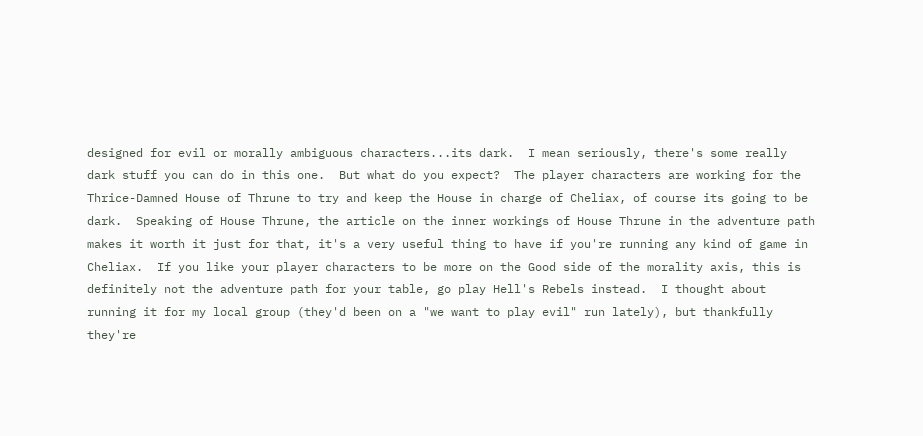designed for evil or morally ambiguous characters...its dark.  I mean seriously, there's some really dark stuff you can do in this one.  But what do you expect?  The player characters are working for the Thrice-Damned House of Thrune to try and keep the House in charge of Cheliax, of course its going to be dark.  Speaking of House Thrune, the article on the inner workings of House Thrune in the adventure path makes it worth it just for that, it's a very useful thing to have if you're running any kind of game in Cheliax.  If you like your player characters to be more on the Good side of the morality axis, this is definitely not the adventure path for your table, go play Hell's Rebels instead.  I thought about running it for my local group (they'd been on a "we want to play evil" run lately), but thankfully they're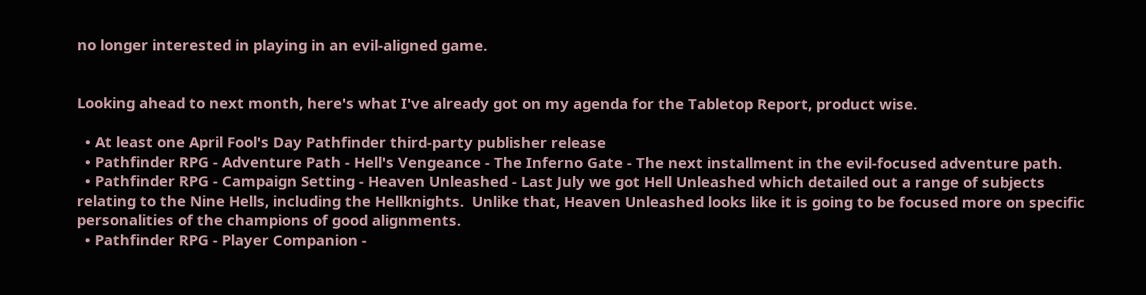no longer interested in playing in an evil-aligned game.


Looking ahead to next month, here's what I've already got on my agenda for the Tabletop Report, product wise.

  • At least one April Fool's Day Pathfinder third-party publisher release
  • Pathfinder RPG - Adventure Path - Hell's Vengeance - The Inferno Gate - The next installment in the evil-focused adventure path.
  • Pathfinder RPG - Campaign Setting - Heaven Unleashed - Last July we got Hell Unleashed which detailed out a range of subjects relating to the Nine Hells, including the Hellknights.  Unlike that, Heaven Unleashed looks like it is going to be focused more on specific personalities of the champions of good alignments.
  • Pathfinder RPG - Player Companion -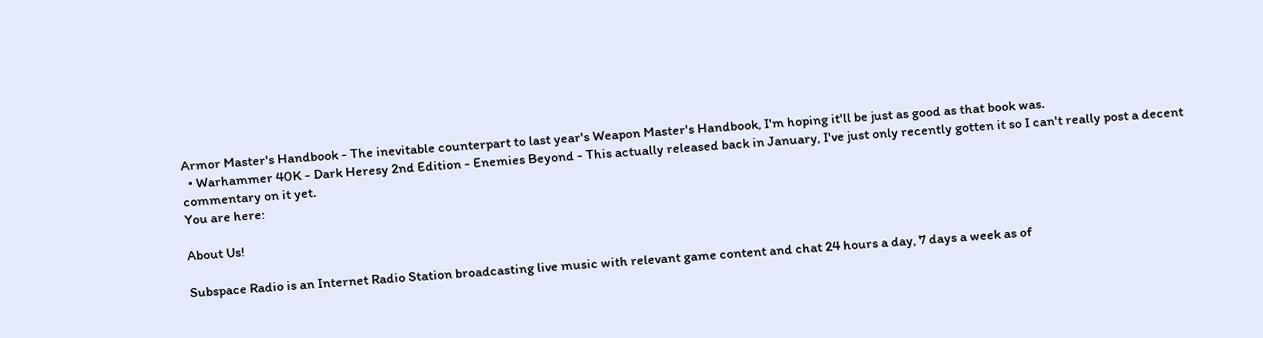Armor Master's Handbook - The inevitable counterpart to last year's Weapon Master's Handbook, I'm hoping it'll be just as good as that book was.
  • Warhammer 40K - Dark Heresy 2nd Edition - Enemies Beyond - This actually released back in January, I've just only recently gotten it so I can't really post a decent commentary on it yet.
You are here:

About Us!

Subspace Radio is an Internet Radio Station broadcasting live music with relevant game content and chat 24 hours a day, 7 days a week as of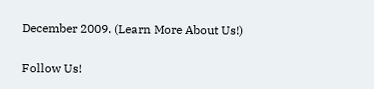December 2009. (Learn More About Us!)

Follow Us!